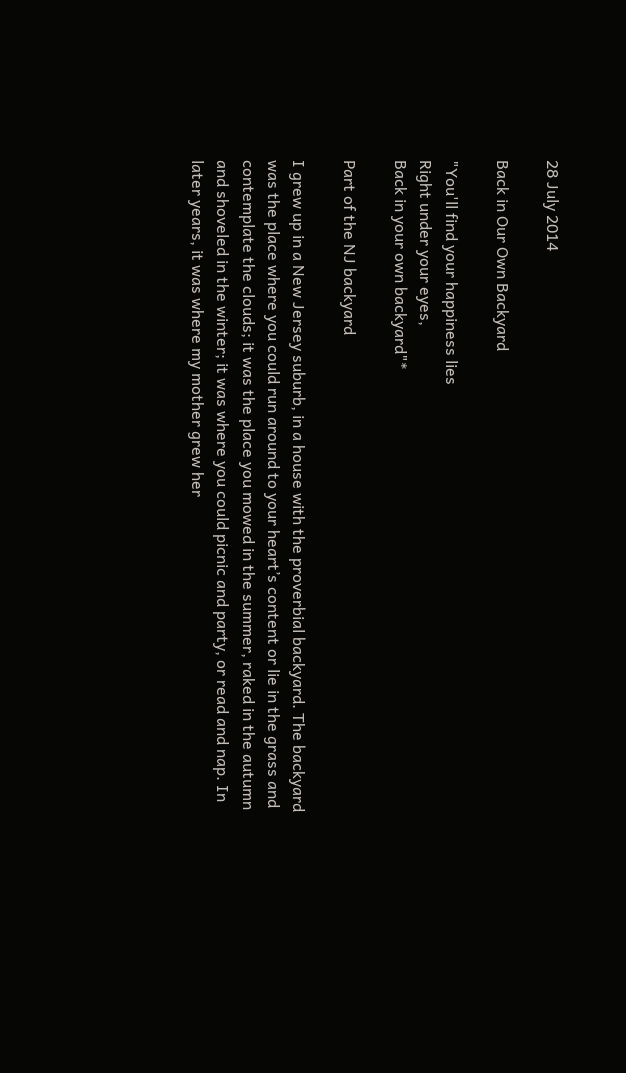28 July 2014

Back in Our Own Backyard

"You'll find your happiness lies
Right under your eyes,
Back in your own backyard"*

Part of the NJ backyard

I grew up in a New Jersey suburb, in a house with the proverbial backyard. The backyard was the place where you could run around to your heart’s content or lie in the grass and contemplate the clouds; it was the place you mowed in the summer, raked in the autumn and shoveled in the winter; it was where you could picnic and party, or read and nap. In later years, it was where my mother grew her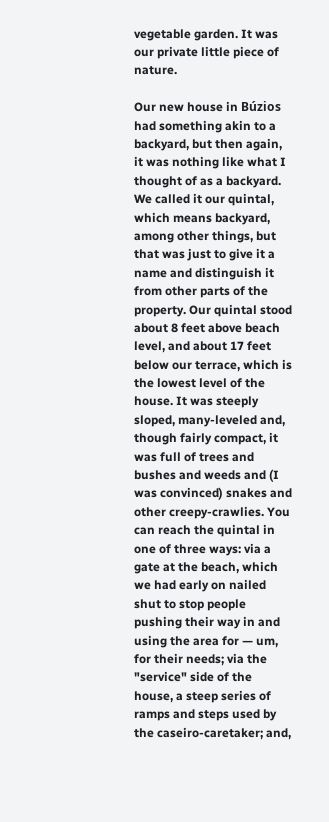vegetable garden. It was our private little piece of nature.

Our new house in Búzios had something akin to a backyard, but then again, it was nothing like what I thought of as a backyard. We called it our quintal, which means backyard, among other things, but that was just to give it a name and distinguish it from other parts of the property. Our quintal stood about 8 feet above beach level, and about 17 feet below our terrace, which is the lowest level of the house. It was steeply sloped, many-leveled and, though fairly compact, it was full of trees and bushes and weeds and (I was convinced) snakes and other creepy-crawlies. You can reach the quintal in one of three ways: via a gate at the beach, which we had early on nailed shut to stop people pushing their way in and using the area for — um, for their needs; via the "service" side of the house, a steep series of ramps and steps used by the caseiro-caretaker; and,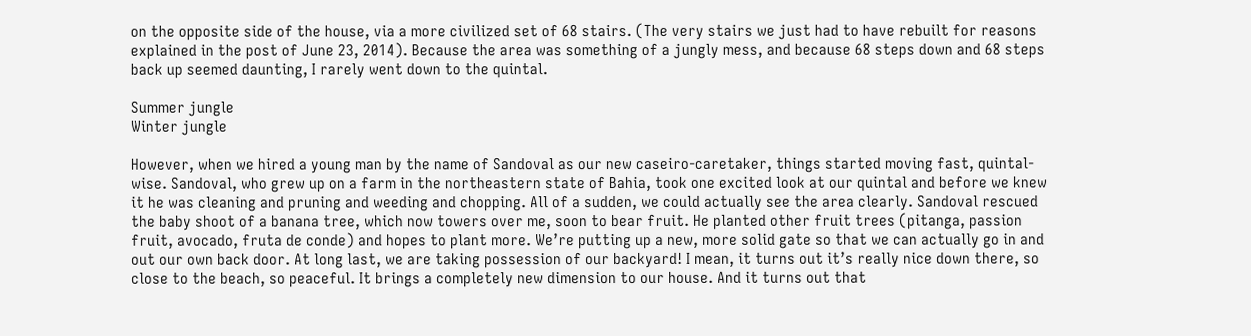on the opposite side of the house, via a more civilized set of 68 stairs. (The very stairs we just had to have rebuilt for reasons explained in the post of June 23, 2014). Because the area was something of a jungly mess, and because 68 steps down and 68 steps back up seemed daunting, I rarely went down to the quintal.

Summer jungle
Winter jungle

However, when we hired a young man by the name of Sandoval as our new caseiro-caretaker, things started moving fast, quintal-wise. Sandoval, who grew up on a farm in the northeastern state of Bahia, took one excited look at our quintal and before we knew it he was cleaning and pruning and weeding and chopping. All of a sudden, we could actually see the area clearly. Sandoval rescued the baby shoot of a banana tree, which now towers over me, soon to bear fruit. He planted other fruit trees (pitanga, passion fruit, avocado, fruta de conde) and hopes to plant more. We’re putting up a new, more solid gate so that we can actually go in and out our own back door. At long last, we are taking possession of our backyard! I mean, it turns out it’s really nice down there, so close to the beach, so peaceful. It brings a completely new dimension to our house. And it turns out that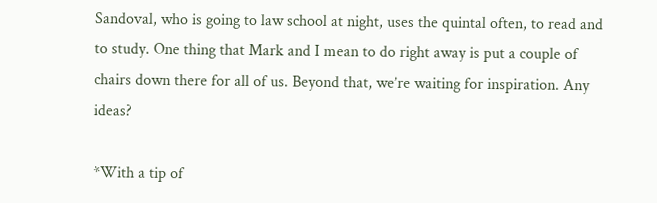Sandoval, who is going to law school at night, uses the quintal often, to read and to study. One thing that Mark and I mean to do right away is put a couple of chairs down there for all of us. Beyond that, we’re waiting for inspiration. Any ideas?

*With a tip of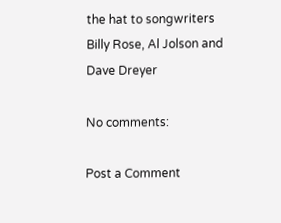the hat to songwriters Billy Rose, Al Jolson and Dave Dreyer

No comments:

Post a Comment